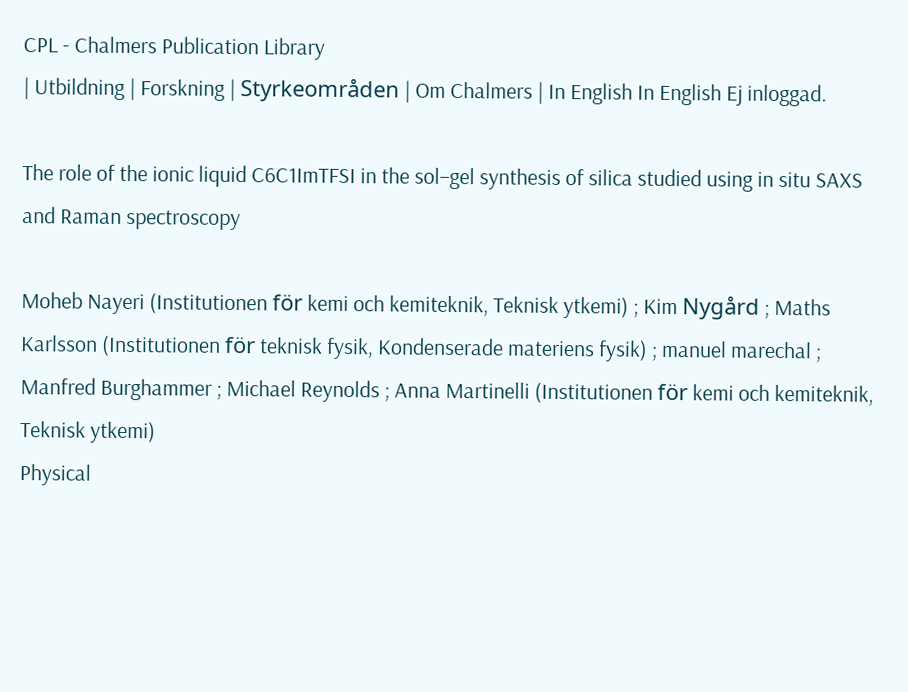CPL - Chalmers Publication Library
| Utbildning | Forskning | Styrkeområden | Om Chalmers | In English In English Ej inloggad.

The role of the ionic liquid C6C1ImTFSI in the sol–gel synthesis of silica studied using in situ SAXS and Raman spectroscopy

Moheb Nayeri (Institutionen för kemi och kemiteknik, Teknisk ytkemi) ; Kim Nygård ; Maths Karlsson (Institutionen för teknisk fysik, Kondenserade materiens fysik) ; manuel marechal ; Manfred Burghammer ; Michael Reynolds ; Anna Martinelli (Institutionen för kemi och kemiteknik, Teknisk ytkemi)
Physical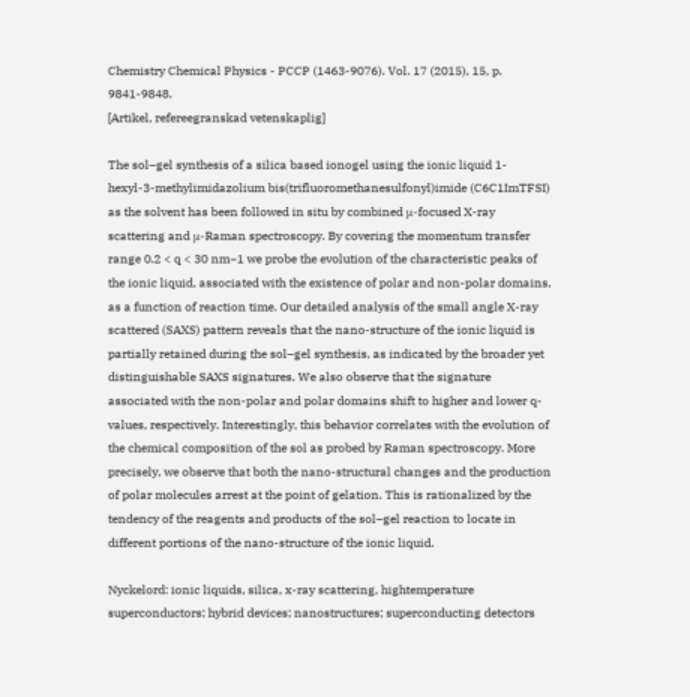Chemistry Chemical Physics - PCCP (1463-9076). Vol. 17 (2015), 15, p. 9841-9848.
[Artikel, refereegranskad vetenskaplig]

The sol–gel synthesis of a silica based ionogel using the ionic liquid 1-hexyl-3-methylimidazolium bis(trifluoromethanesulfonyl)imide (C6C1ImTFSI) as the solvent has been followed in situ by combined μ-focused X-ray scattering and μ-Raman spectroscopy. By covering the momentum transfer range 0.2 < q < 30 nm−1 we probe the evolution of the characteristic peaks of the ionic liquid, associated with the existence of polar and non-polar domains, as a function of reaction time. Our detailed analysis of the small angle X-ray scattered (SAXS) pattern reveals that the nano-structure of the ionic liquid is partially retained during the sol–gel synthesis, as indicated by the broader yet distinguishable SAXS signatures. We also observe that the signature associated with the non-polar and polar domains shift to higher and lower q-values, respectively. Interestingly, this behavior correlates with the evolution of the chemical composition of the sol as probed by Raman spectroscopy. More precisely, we observe that both the nano-structural changes and the production of polar molecules arrest at the point of gelation. This is rationalized by the tendency of the reagents and products of the sol–gel reaction to locate in different portions of the nano-structure of the ionic liquid.

Nyckelord: ionic liquids, silica, x-ray scattering, hightemperature superconductors; hybrid devices; nanostructures; superconducting detectors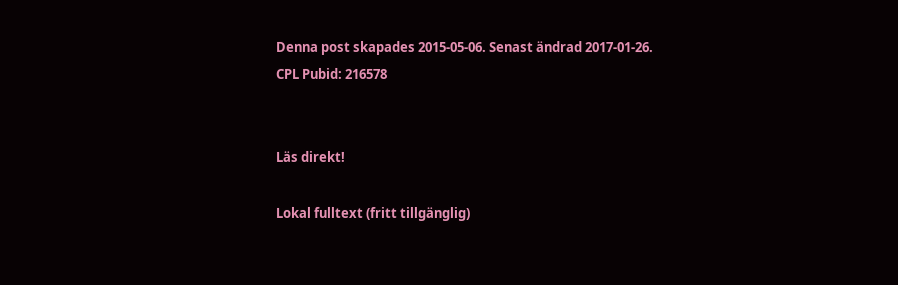Denna post skapades 2015-05-06. Senast ändrad 2017-01-26.
CPL Pubid: 216578


Läs direkt!

Lokal fulltext (fritt tillgänglig)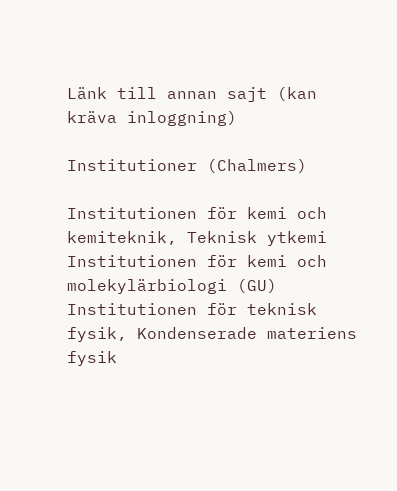Länk till annan sajt (kan kräva inloggning)

Institutioner (Chalmers)

Institutionen för kemi och kemiteknik, Teknisk ytkemi
Institutionen för kemi och molekylärbiologi (GU)
Institutionen för teknisk fysik, Kondenserade materiens fysik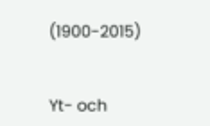(1900-2015)


Yt- och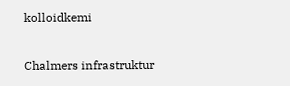kolloidkemi

Chalmers infrastruktur